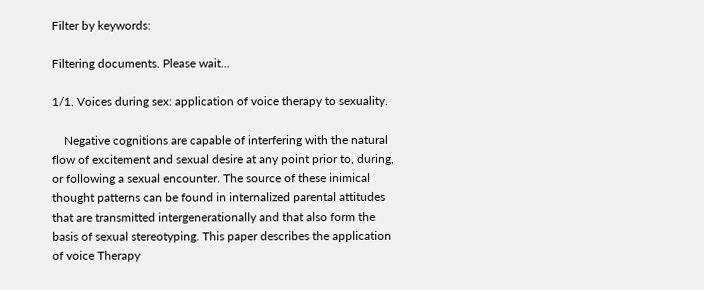Filter by keywords:

Filtering documents. Please wait...

1/1. Voices during sex: application of voice therapy to sexuality.

    Negative cognitions are capable of interfering with the natural flow of excitement and sexual desire at any point prior to, during, or following a sexual encounter. The source of these inimical thought patterns can be found in internalized parental attitudes that are transmitted intergenerationally and that also form the basis of sexual stereotyping. This paper describes the application of voice Therapy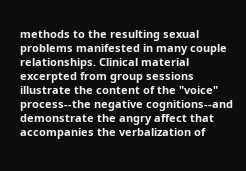methods to the resulting sexual problems manifested in many couple relationships. Clinical material excerpted from group sessions illustrate the content of the "voice" process--the negative cognitions--and demonstrate the angry affect that accompanies the verbalization of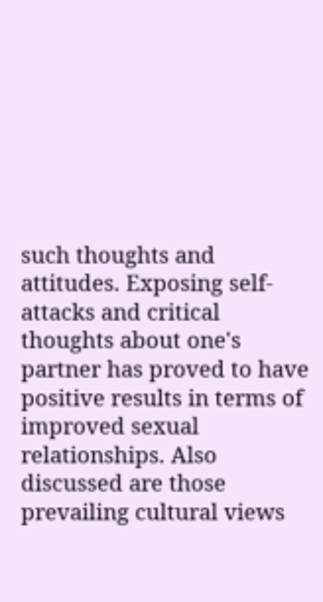such thoughts and attitudes. Exposing self-attacks and critical thoughts about one's partner has proved to have positive results in terms of improved sexual relationships. Also discussed are those prevailing cultural views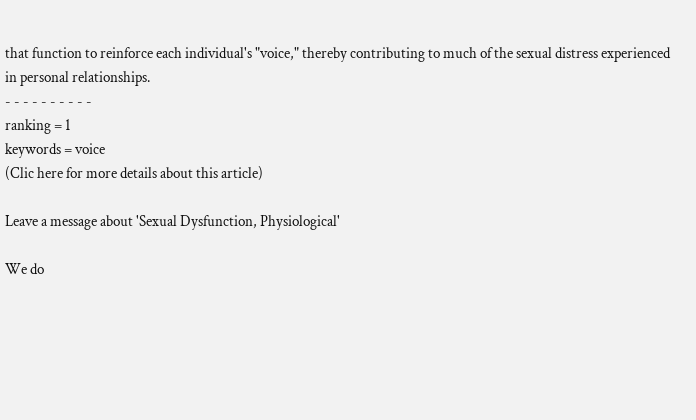that function to reinforce each individual's "voice," thereby contributing to much of the sexual distress experienced in personal relationships.
- - - - - - - - - -
ranking = 1
keywords = voice
(Clic here for more details about this article)

Leave a message about 'Sexual Dysfunction, Physiological'

We do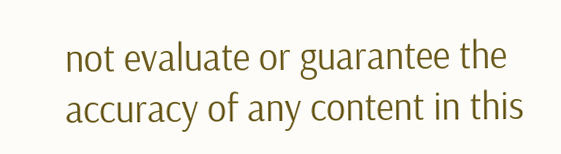not evaluate or guarantee the accuracy of any content in this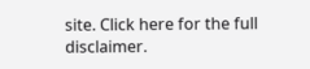site. Click here for the full disclaimer.